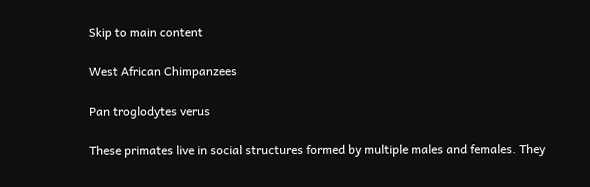Skip to main content

West African Chimpanzees

Pan troglodytes verus

These primates live in social structures formed by multiple males and females. They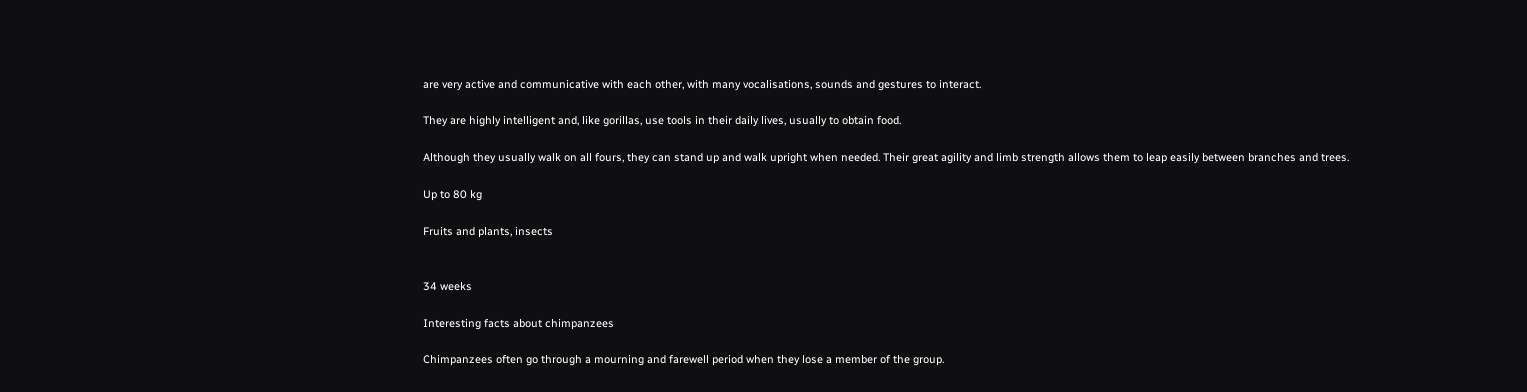are very active and communicative with each other, with many vocalisations, sounds and gestures to interact.

They are highly intelligent and, like gorillas, use tools in their daily lives, usually to obtain food.

Although they usually walk on all fours, they can stand up and walk upright when needed. Their great agility and limb strength allows them to leap easily between branches and trees.

Up to 80 kg

Fruits and plants, insects


34 weeks

Interesting facts about chimpanzees

Chimpanzees often go through a mourning and farewell period when they lose a member of the group.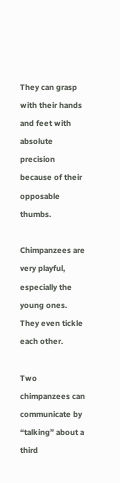They can grasp with their hands and feet with absolute precision because of their opposable thumbs.

Chimpanzees are very playful, especially the young ones. They even tickle each other.

Two chimpanzees can communicate by “talking” about a third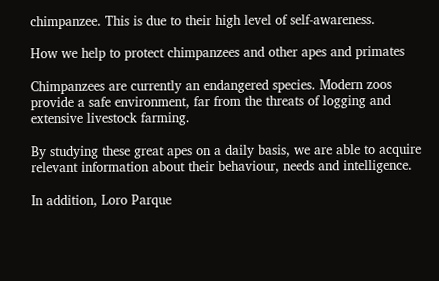chimpanzee. This is due to their high level of self-awareness.

How we help to protect chimpanzees and other apes and primates

Chimpanzees are currently an endangered species. Modern zoos provide a safe environment, far from the threats of logging and extensive livestock farming.

By studying these great apes on a daily basis, we are able to acquire relevant information about their behaviour, needs and intelligence.

In addition, Loro Parque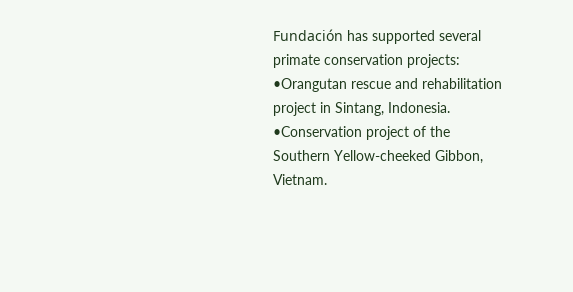Fundación has supported several primate conservation projects:
•Orangutan rescue and rehabilitation project in Sintang, Indonesia.
•Conservation project of the Southern Yellow-cheeked Gibbon, Vietnam.